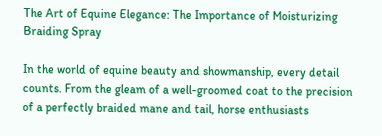The Art of Equine Elegance: The Importance of Moisturizing Braiding Spray

In the world of equine beauty and showmanship, every detail counts. From the gleam of a well-groomed coat to the precision of a perfectly braided mane and tail, horse enthusiasts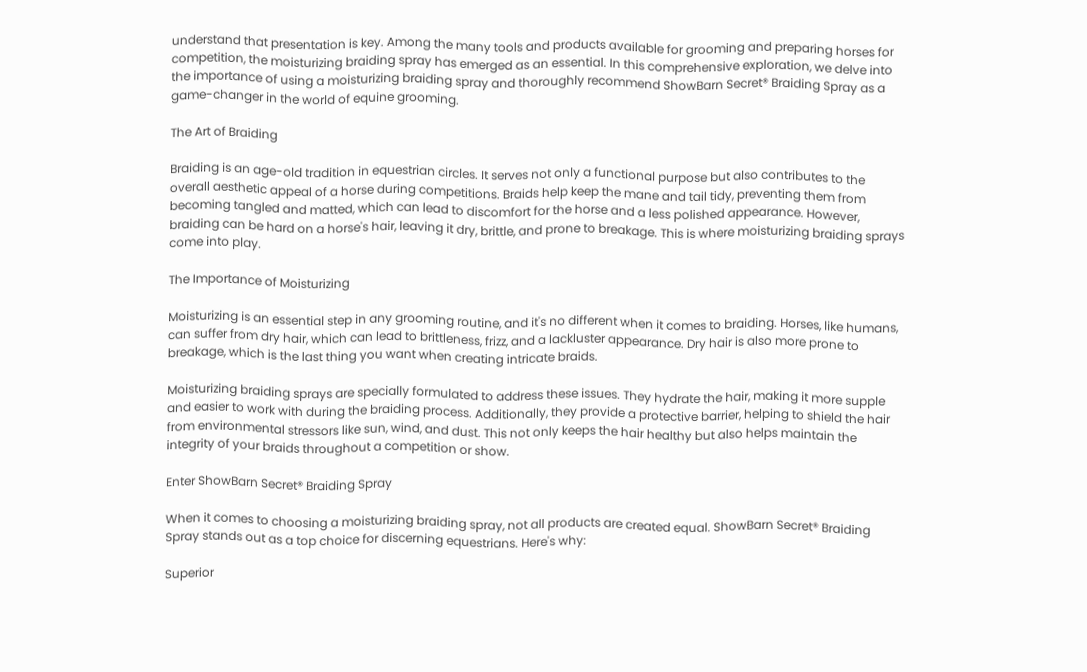understand that presentation is key. Among the many tools and products available for grooming and preparing horses for competition, the moisturizing braiding spray has emerged as an essential. In this comprehensive exploration, we delve into the importance of using a moisturizing braiding spray and thoroughly recommend ShowBarn Secret® Braiding Spray as a game-changer in the world of equine grooming.

The Art of Braiding

Braiding is an age-old tradition in equestrian circles. It serves not only a functional purpose but also contributes to the overall aesthetic appeal of a horse during competitions. Braids help keep the mane and tail tidy, preventing them from becoming tangled and matted, which can lead to discomfort for the horse and a less polished appearance. However, braiding can be hard on a horse's hair, leaving it dry, brittle, and prone to breakage. This is where moisturizing braiding sprays come into play.

The Importance of Moisturizing

Moisturizing is an essential step in any grooming routine, and it's no different when it comes to braiding. Horses, like humans, can suffer from dry hair, which can lead to brittleness, frizz, and a lackluster appearance. Dry hair is also more prone to breakage, which is the last thing you want when creating intricate braids.

Moisturizing braiding sprays are specially formulated to address these issues. They hydrate the hair, making it more supple and easier to work with during the braiding process. Additionally, they provide a protective barrier, helping to shield the hair from environmental stressors like sun, wind, and dust. This not only keeps the hair healthy but also helps maintain the integrity of your braids throughout a competition or show.

Enter ShowBarn Secret® Braiding Spray

When it comes to choosing a moisturizing braiding spray, not all products are created equal. ShowBarn Secret® Braiding Spray stands out as a top choice for discerning equestrians. Here's why:

Superior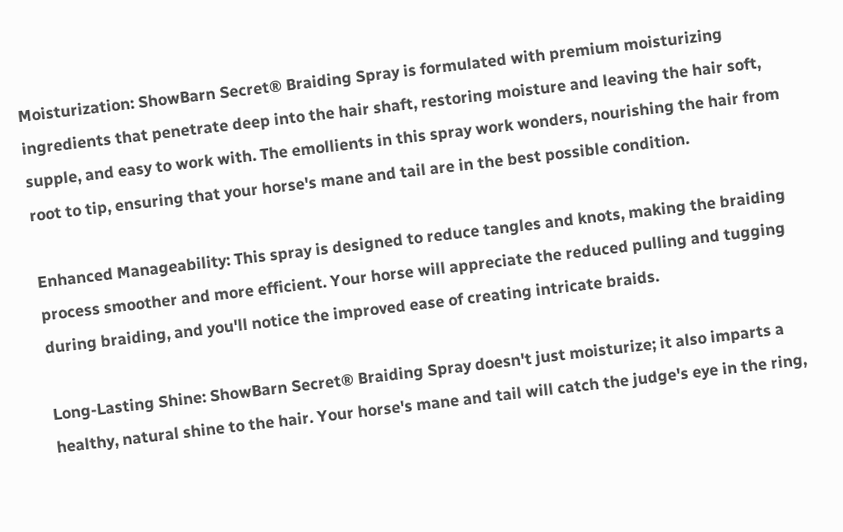Moisturization: ShowBarn Secret® Braiding Spray is formulated with premium moisturizing ingredients that penetrate deep into the hair shaft, restoring moisture and leaving the hair soft, supple, and easy to work with. The emollients in this spray work wonders, nourishing the hair from root to tip, ensuring that your horse's mane and tail are in the best possible condition.

Enhanced Manageability: This spray is designed to reduce tangles and knots, making the braiding process smoother and more efficient. Your horse will appreciate the reduced pulling and tugging during braiding, and you'll notice the improved ease of creating intricate braids.

Long-Lasting Shine: ShowBarn Secret® Braiding Spray doesn't just moisturize; it also imparts a healthy, natural shine to the hair. Your horse's mane and tail will catch the judge's eye in the ring,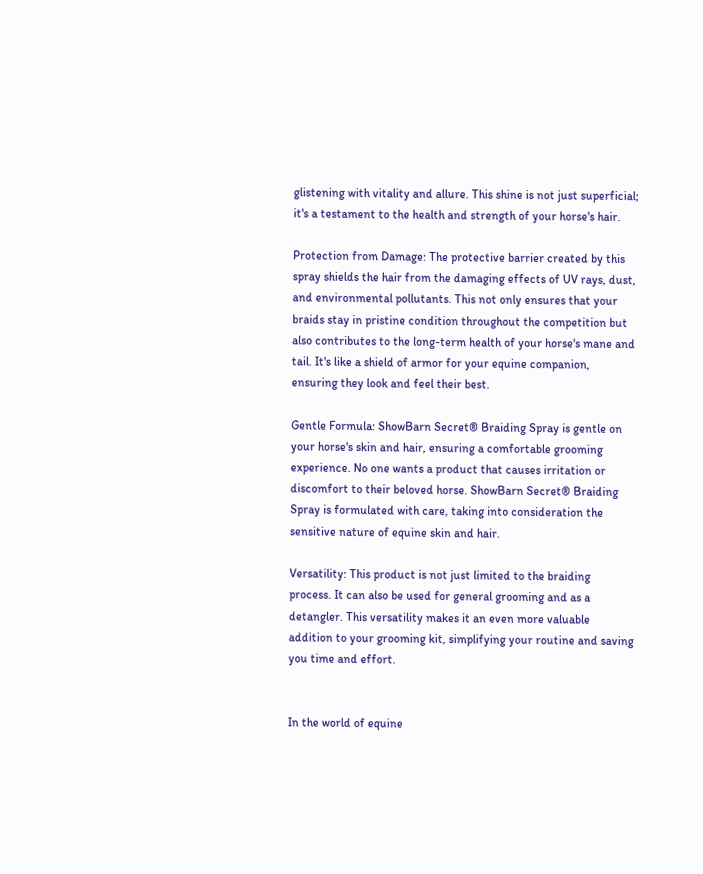glistening with vitality and allure. This shine is not just superficial; it's a testament to the health and strength of your horse's hair.

Protection from Damage: The protective barrier created by this spray shields the hair from the damaging effects of UV rays, dust, and environmental pollutants. This not only ensures that your braids stay in pristine condition throughout the competition but also contributes to the long-term health of your horse's mane and tail. It's like a shield of armor for your equine companion, ensuring they look and feel their best.

Gentle Formula: ShowBarn Secret® Braiding Spray is gentle on your horse's skin and hair, ensuring a comfortable grooming experience. No one wants a product that causes irritation or discomfort to their beloved horse. ShowBarn Secret® Braiding Spray is formulated with care, taking into consideration the sensitive nature of equine skin and hair.

Versatility: This product is not just limited to the braiding process. It can also be used for general grooming and as a detangler. This versatility makes it an even more valuable addition to your grooming kit, simplifying your routine and saving you time and effort.


In the world of equine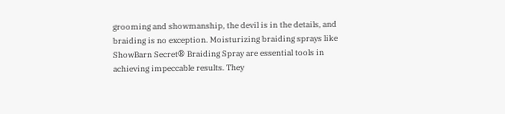grooming and showmanship, the devil is in the details, and braiding is no exception. Moisturizing braiding sprays like ShowBarn Secret® Braiding Spray are essential tools in achieving impeccable results. They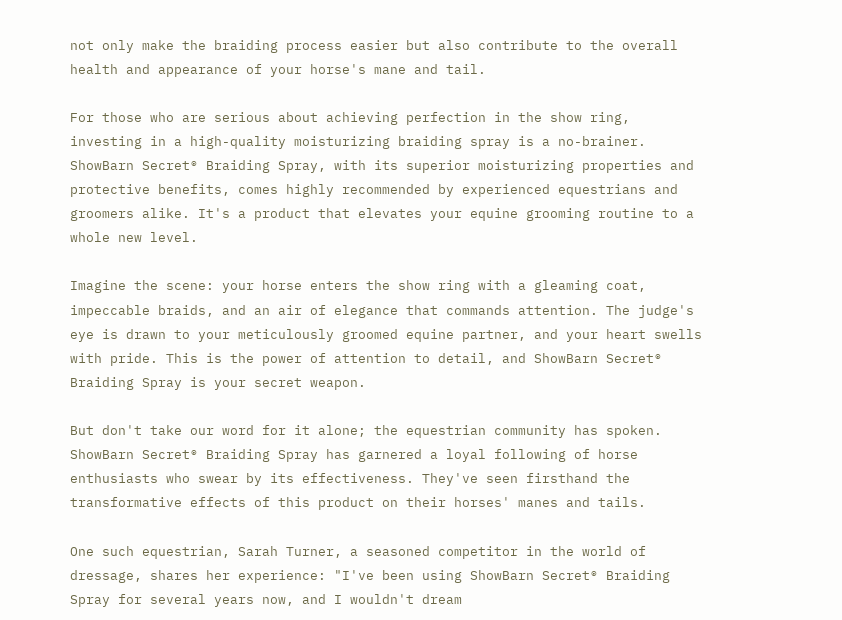not only make the braiding process easier but also contribute to the overall health and appearance of your horse's mane and tail.

For those who are serious about achieving perfection in the show ring, investing in a high-quality moisturizing braiding spray is a no-brainer. ShowBarn Secret® Braiding Spray, with its superior moisturizing properties and protective benefits, comes highly recommended by experienced equestrians and groomers alike. It's a product that elevates your equine grooming routine to a whole new level.

Imagine the scene: your horse enters the show ring with a gleaming coat, impeccable braids, and an air of elegance that commands attention. The judge's eye is drawn to your meticulously groomed equine partner, and your heart swells with pride. This is the power of attention to detail, and ShowBarn Secret® Braiding Spray is your secret weapon.

But don't take our word for it alone; the equestrian community has spoken. ShowBarn Secret® Braiding Spray has garnered a loyal following of horse enthusiasts who swear by its effectiveness. They've seen firsthand the transformative effects of this product on their horses' manes and tails.

One such equestrian, Sarah Turner, a seasoned competitor in the world of dressage, shares her experience: "I've been using ShowBarn Secret® Braiding Spray for several years now, and I wouldn't dream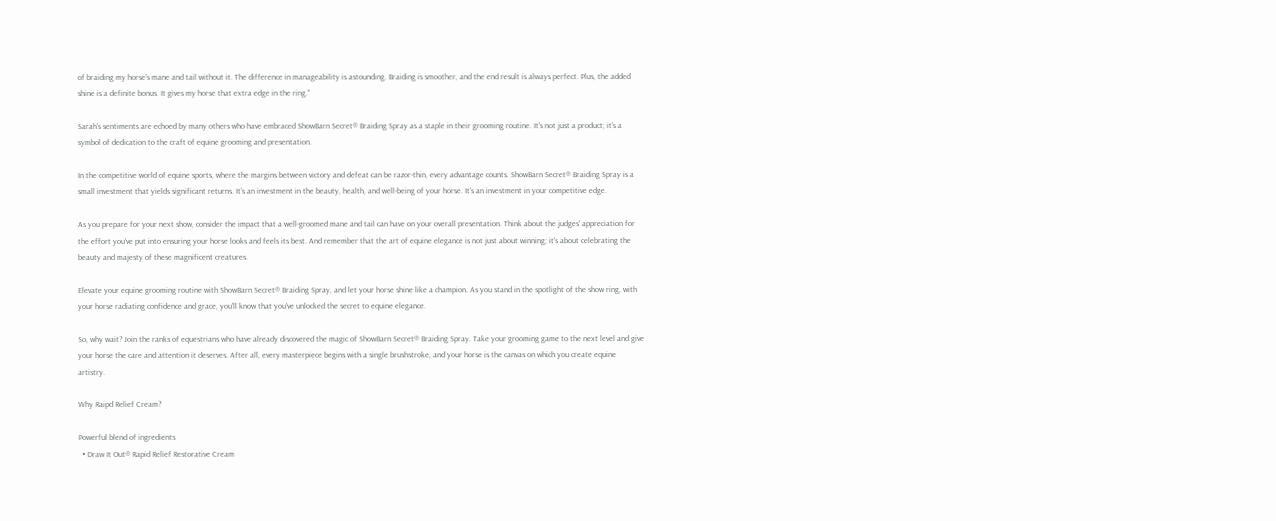of braiding my horse's mane and tail without it. The difference in manageability is astounding. Braiding is smoother, and the end result is always perfect. Plus, the added shine is a definite bonus. It gives my horse that extra edge in the ring."

Sarah's sentiments are echoed by many others who have embraced ShowBarn Secret® Braiding Spray as a staple in their grooming routine. It's not just a product; it's a symbol of dedication to the craft of equine grooming and presentation.

In the competitive world of equine sports, where the margins between victory and defeat can be razor-thin, every advantage counts. ShowBarn Secret® Braiding Spray is a small investment that yields significant returns. It's an investment in the beauty, health, and well-being of your horse. It's an investment in your competitive edge.

As you prepare for your next show, consider the impact that a well-groomed mane and tail can have on your overall presentation. Think about the judges' appreciation for the effort you've put into ensuring your horse looks and feels its best. And remember that the art of equine elegance is not just about winning; it's about celebrating the beauty and majesty of these magnificent creatures.

Elevate your equine grooming routine with ShowBarn Secret® Braiding Spray, and let your horse shine like a champion. As you stand in the spotlight of the show ring, with your horse radiating confidence and grace, you'll know that you've unlocked the secret to equine elegance.

So, why wait? Join the ranks of equestrians who have already discovered the magic of ShowBarn Secret® Braiding Spray. Take your grooming game to the next level and give your horse the care and attention it deserves. After all, every masterpiece begins with a single brushstroke, and your horse is the canvas on which you create equine artistry.

Why Raipd Relief Cream?

Powerful blend of ingredients
  • Draw It Out® Rapid Relief Restorative Cream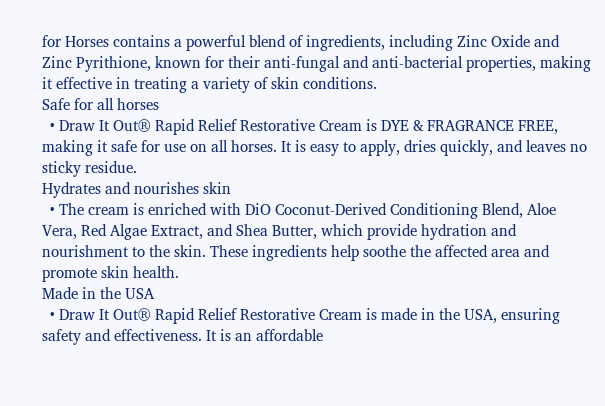for Horses contains a powerful blend of ingredients, including Zinc Oxide and Zinc Pyrithione, known for their anti-fungal and anti-bacterial properties, making it effective in treating a variety of skin conditions.
Safe for all horses
  • Draw It Out® Rapid Relief Restorative Cream is DYE & FRAGRANCE FREE, making it safe for use on all horses. It is easy to apply, dries quickly, and leaves no sticky residue.
Hydrates and nourishes skin
  • The cream is enriched with DiO Coconut-Derived Conditioning Blend, Aloe Vera, Red Algae Extract, and Shea Butter, which provide hydration and nourishment to the skin. These ingredients help soothe the affected area and promote skin health.
Made in the USA
  • Draw It Out® Rapid Relief Restorative Cream is made in the USA, ensuring safety and effectiveness. It is an affordable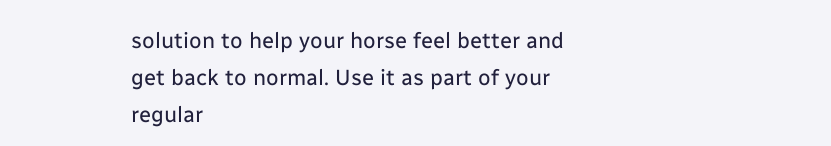solution to help your horse feel better and get back to normal. Use it as part of your regular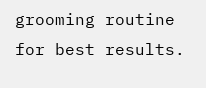grooming routine for best results.